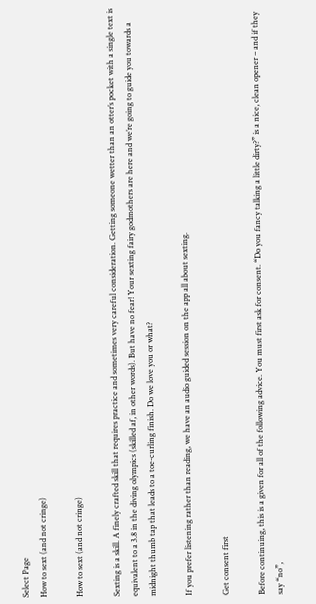Select Page
How to sext (and not cringe)

How to sext (and not cringe)

Sexting is a skill. A finely crafted skill that requires practice and sometimes very careful consideration. Getting someone wetter than an otter’s pocket with a single text is equivalent to a 3.8 in the diving olympics (skilled af, in other words). But have no fear! Your sexting fairy godmothers are here and we’re going to guide you towards a midnight thumb tap that leads to a toe-curling finish. Do we love you or what?

If you prefer listening rather than reading, we have an audio guided session on the app all about sexting.

Get consent first

Before continuing, this is a given for all of the following advice. You must first ask for consent. “Do you fancy talking a little dirty?” is a nice, clean opener – and if they say “no”,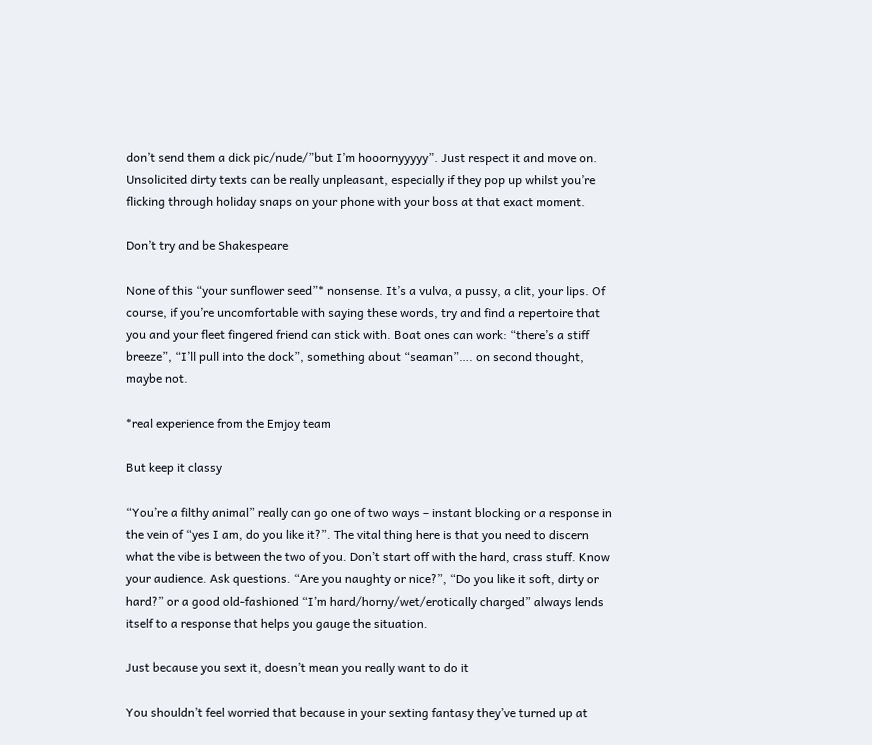don’t send them a dick pic/nude/”but I’m hooornyyyyy”. Just respect it and move on. Unsolicited dirty texts can be really unpleasant, especially if they pop up whilst you’re flicking through holiday snaps on your phone with your boss at that exact moment.

Don’t try and be Shakespeare

None of this “your sunflower seed”* nonsense. It’s a vulva, a pussy, a clit, your lips. Of course, if you’re uncomfortable with saying these words, try and find a repertoire that you and your fleet fingered friend can stick with. Boat ones can work: “there’s a stiff breeze”, “I’ll pull into the dock”, something about “seaman”…. on second thought, maybe not.

*real experience from the Emjoy team

But keep it classy

“You’re a filthy animal” really can go one of two ways – instant blocking or a response in the vein of “yes I am, do you like it?”. The vital thing here is that you need to discern what the vibe is between the two of you. Don’t start off with the hard, crass stuff. Know your audience. Ask questions. “Are you naughty or nice?”, “Do you like it soft, dirty or hard?” or a good old-fashioned “I’m hard/horny/wet/erotically charged” always lends itself to a response that helps you gauge the situation.

Just because you sext it, doesn’t mean you really want to do it

You shouldn’t feel worried that because in your sexting fantasy they’ve turned up at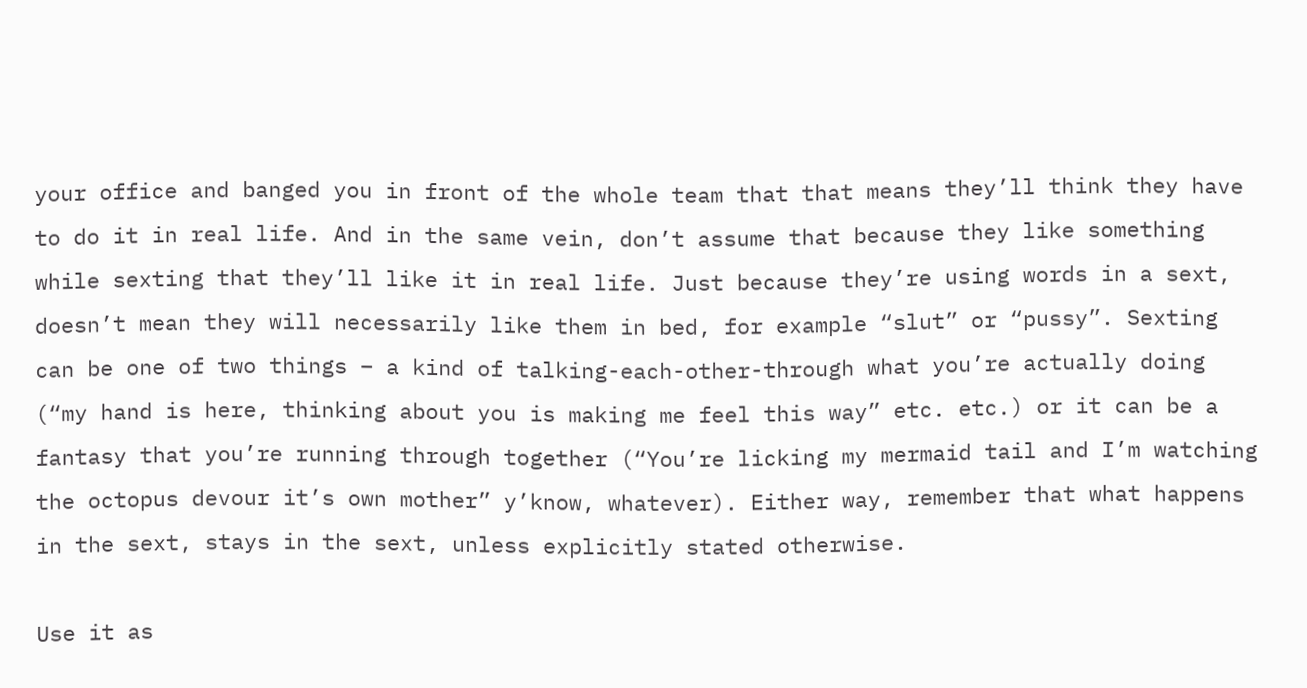your office and banged you in front of the whole team that that means they’ll think they have to do it in real life. And in the same vein, don’t assume that because they like something while sexting that they’ll like it in real life. Just because they’re using words in a sext, doesn’t mean they will necessarily like them in bed, for example “slut” or “pussy”. Sexting can be one of two things – a kind of talking-each-other-through what you’re actually doing (“my hand is here, thinking about you is making me feel this way” etc. etc.) or it can be a fantasy that you’re running through together (“You’re licking my mermaid tail and I’m watching the octopus devour it’s own mother” y’know, whatever). Either way, remember that what happens in the sext, stays in the sext, unless explicitly stated otherwise.

Use it as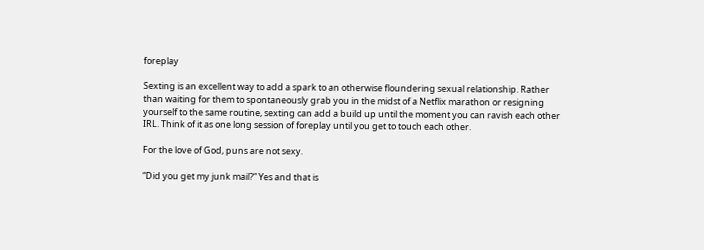foreplay

Sexting is an excellent way to add a spark to an otherwise floundering sexual relationship. Rather than waiting for them to spontaneously grab you in the midst of a Netflix marathon or resigning yourself to the same routine, sexting can add a build up until the moment you can ravish each other IRL. Think of it as one long session of foreplay until you get to touch each other.

For the love of God, puns are not sexy.

“Did you get my junk mail?” Yes and that is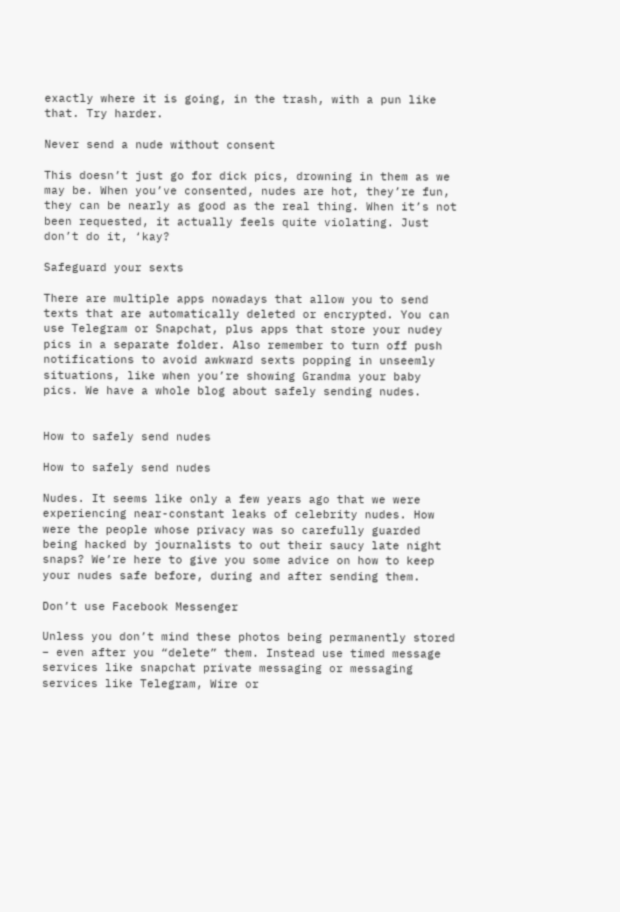exactly where it is going, in the trash, with a pun like that. Try harder.

Never send a nude without consent

This doesn’t just go for dick pics, drowning in them as we may be. When you’ve consented, nudes are hot, they’re fun, they can be nearly as good as the real thing. When it’s not been requested, it actually feels quite violating. Just don’t do it, ‘kay?

Safeguard your sexts

There are multiple apps nowadays that allow you to send texts that are automatically deleted or encrypted. You can use Telegram or Snapchat, plus apps that store your nudey pics in a separate folder. Also remember to turn off push notifications to avoid awkward sexts popping in unseemly situations, like when you’re showing Grandma your baby pics. We have a whole blog about safely sending nudes.


How to safely send nudes

How to safely send nudes

Nudes. It seems like only a few years ago that we were experiencing near-constant leaks of celebrity nudes. How were the people whose privacy was so carefully guarded being hacked by journalists to out their saucy late night snaps? We’re here to give you some advice on how to keep your nudes safe before, during and after sending them.

Don’t use Facebook Messenger

Unless you don’t mind these photos being permanently stored – even after you “delete” them. Instead use timed message services like snapchat private messaging or messaging services like Telegram, Wire or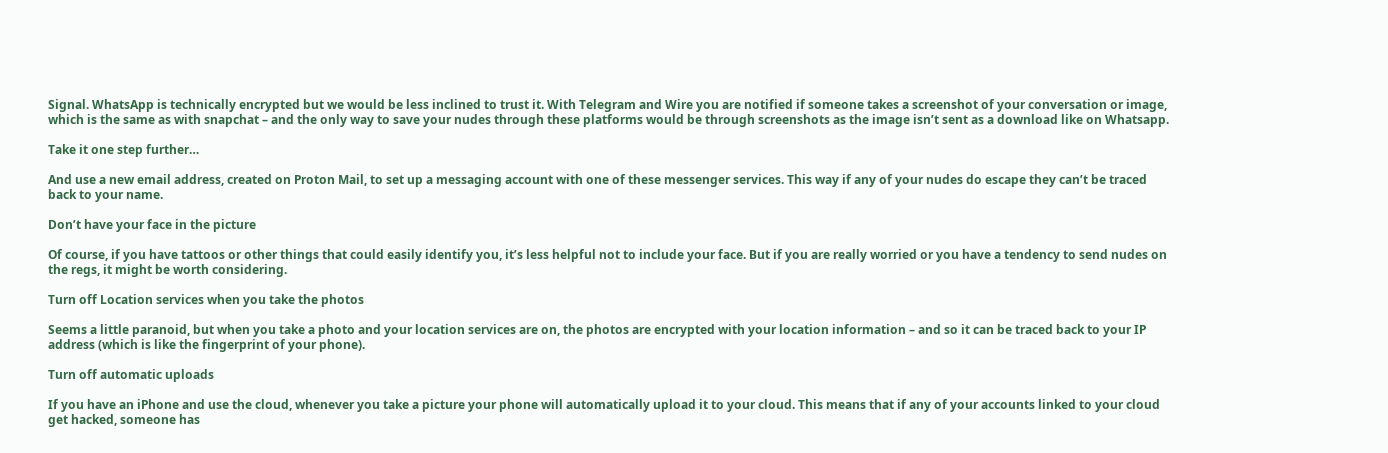Signal. WhatsApp is technically encrypted but we would be less inclined to trust it. With Telegram and Wire you are notified if someone takes a screenshot of your conversation or image, which is the same as with snapchat – and the only way to save your nudes through these platforms would be through screenshots as the image isn’t sent as a download like on Whatsapp.

Take it one step further…

And use a new email address, created on Proton Mail, to set up a messaging account with one of these messenger services. This way if any of your nudes do escape they can’t be traced back to your name.

Don’t have your face in the picture

Of course, if you have tattoos or other things that could easily identify you, it’s less helpful not to include your face. But if you are really worried or you have a tendency to send nudes on the regs, it might be worth considering.

Turn off Location services when you take the photos

Seems a little paranoid, but when you take a photo and your location services are on, the photos are encrypted with your location information – and so it can be traced back to your IP address (which is like the fingerprint of your phone).

Turn off automatic uploads

If you have an iPhone and use the cloud, whenever you take a picture your phone will automatically upload it to your cloud. This means that if any of your accounts linked to your cloud get hacked, someone has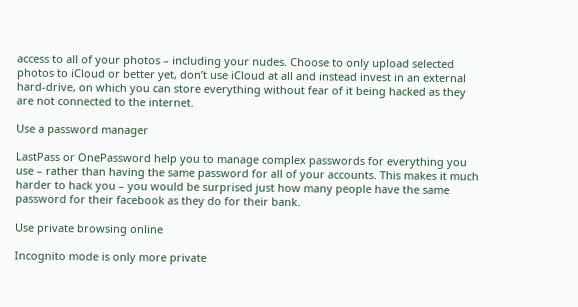access to all of your photos – including your nudes. Choose to only upload selected photos to iCloud or better yet, don’t use iCloud at all and instead invest in an external hard-drive, on which you can store everything without fear of it being hacked as they are not connected to the internet.

Use a password manager

LastPass or OnePassword help you to manage complex passwords for everything you use – rather than having the same password for all of your accounts. This makes it much harder to hack you – you would be surprised just how many people have the same password for their facebook as they do for their bank.

Use private browsing online

Incognito mode is only more private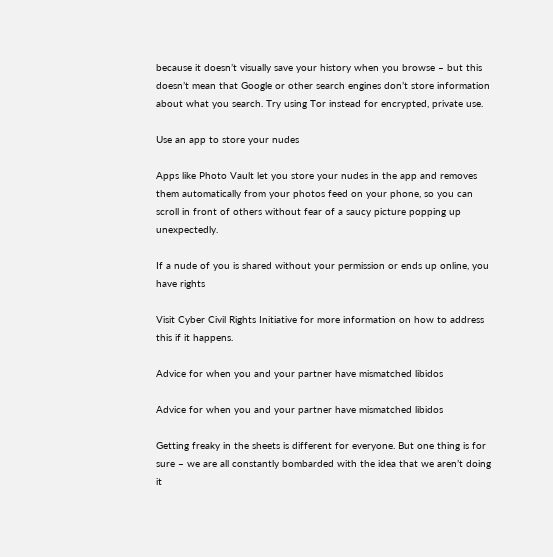because it doesn’t visually save your history when you browse – but this doesn’t mean that Google or other search engines don’t store information about what you search. Try using Tor instead for encrypted, private use.

Use an app to store your nudes

Apps like Photo Vault let you store your nudes in the app and removes them automatically from your photos feed on your phone, so you can scroll in front of others without fear of a saucy picture popping up unexpectedly.

If a nude of you is shared without your permission or ends up online, you have rights

Visit Cyber Civil Rights Initiative for more information on how to address this if it happens.

Advice for when you and your partner have mismatched libidos

Advice for when you and your partner have mismatched libidos

Getting freaky in the sheets is different for everyone. But one thing is for sure – we are all constantly bombarded with the idea that we aren’t doing it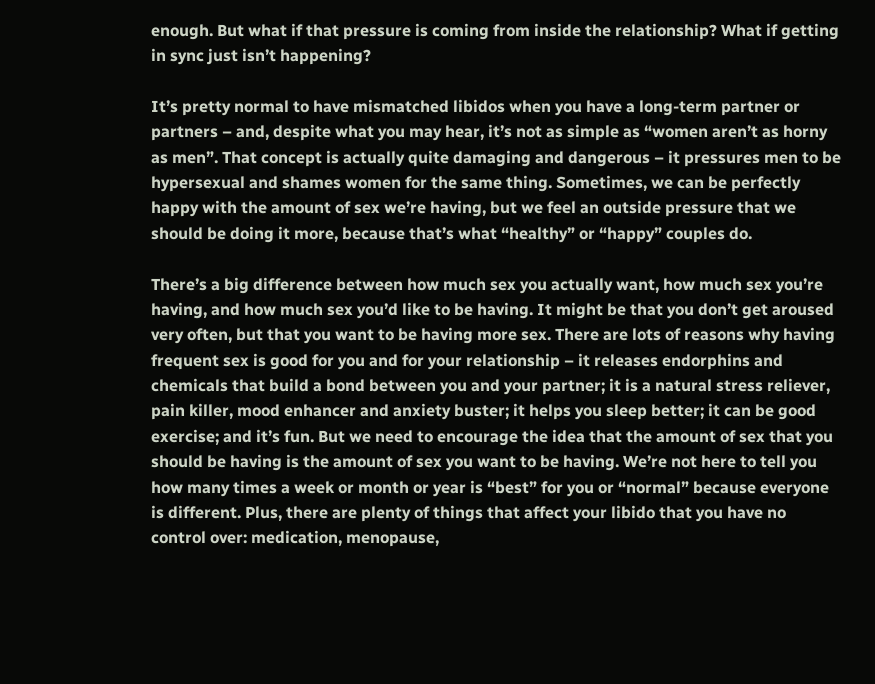enough. But what if that pressure is coming from inside the relationship? What if getting in sync just isn’t happening?

It’s pretty normal to have mismatched libidos when you have a long-term partner or partners – and, despite what you may hear, it’s not as simple as “women aren’t as horny as men”. That concept is actually quite damaging and dangerous – it pressures men to be hypersexual and shames women for the same thing. Sometimes, we can be perfectly happy with the amount of sex we’re having, but we feel an outside pressure that we should be doing it more, because that’s what “healthy” or “happy” couples do.

There’s a big difference between how much sex you actually want, how much sex you’re having, and how much sex you’d like to be having. It might be that you don’t get aroused very often, but that you want to be having more sex. There are lots of reasons why having frequent sex is good for you and for your relationship – it releases endorphins and chemicals that build a bond between you and your partner; it is a natural stress reliever, pain killer, mood enhancer and anxiety buster; it helps you sleep better; it can be good exercise; and it’s fun. But we need to encourage the idea that the amount of sex that you should be having is the amount of sex you want to be having. We’re not here to tell you how many times a week or month or year is “best” for you or “normal” because everyone is different. Plus, there are plenty of things that affect your libido that you have no control over: medication, menopause,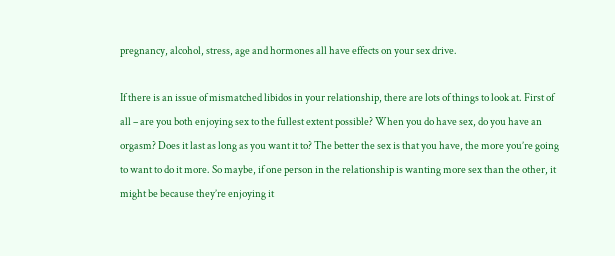pregnancy, alcohol, stress, age and hormones all have effects on your sex drive.

If there is an issue of mismatched libidos in your relationship, there are lots of things to look at. First of all – are you both enjoying sex to the fullest extent possible? When you do have sex, do you have an orgasm? Does it last as long as you want it to? The better the sex is that you have, the more you’re going to want to do it more. So maybe, if one person in the relationship is wanting more sex than the other, it might be because they’re enjoying it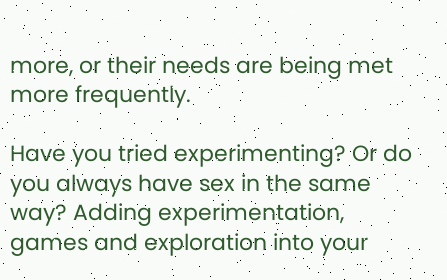more, or their needs are being met more frequently.

Have you tried experimenting? Or do you always have sex in the same way? Adding experimentation, games and exploration into your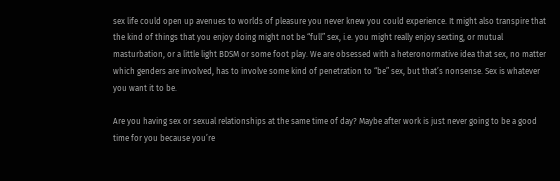sex life could open up avenues to worlds of pleasure you never knew you could experience. It might also transpire that the kind of things that you enjoy doing might not be “full” sex, i.e. you might really enjoy sexting, or mutual masturbation, or a little light BDSM or some foot play. We are obsessed with a heteronormative idea that sex, no matter which genders are involved, has to involve some kind of penetration to “be” sex, but that’s nonsense. Sex is whatever you want it to be.

Are you having sex or sexual relationships at the same time of day? Maybe after work is just never going to be a good time for you because you’re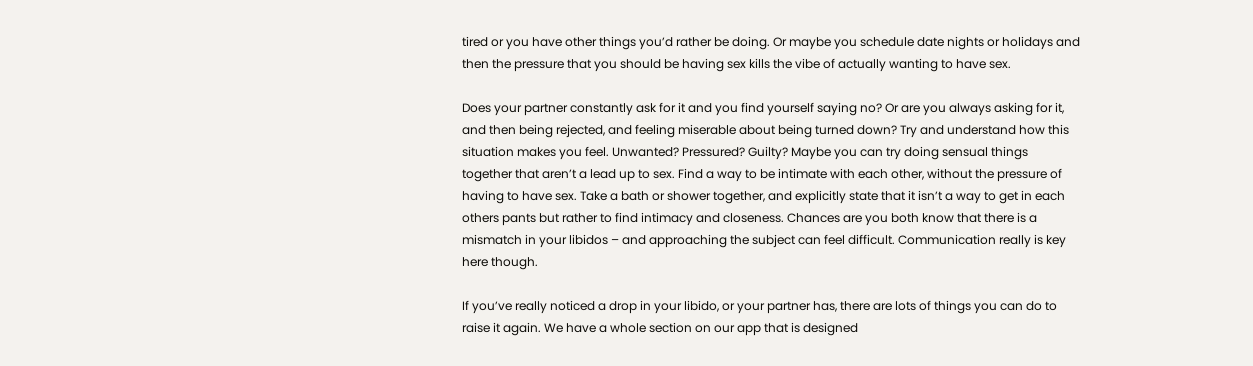tired or you have other things you’d rather be doing. Or maybe you schedule date nights or holidays and then the pressure that you should be having sex kills the vibe of actually wanting to have sex.

Does your partner constantly ask for it and you find yourself saying no? Or are you always asking for it, and then being rejected, and feeling miserable about being turned down? Try and understand how this situation makes you feel. Unwanted? Pressured? Guilty? Maybe you can try doing sensual things together that aren’t a lead up to sex. Find a way to be intimate with each other, without the pressure of having to have sex. Take a bath or shower together, and explicitly state that it isn’t a way to get in each others pants but rather to find intimacy and closeness. Chances are you both know that there is a mismatch in your libidos – and approaching the subject can feel difficult. Communication really is key here though.

If you’ve really noticed a drop in your libido, or your partner has, there are lots of things you can do to raise it again. We have a whole section on our app that is designed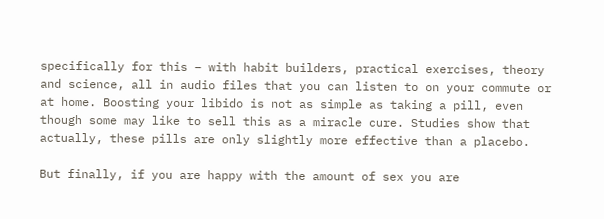specifically for this – with habit builders, practical exercises, theory and science, all in audio files that you can listen to on your commute or at home. Boosting your libido is not as simple as taking a pill, even though some may like to sell this as a miracle cure. Studies show that actually, these pills are only slightly more effective than a placebo.

But finally, if you are happy with the amount of sex you are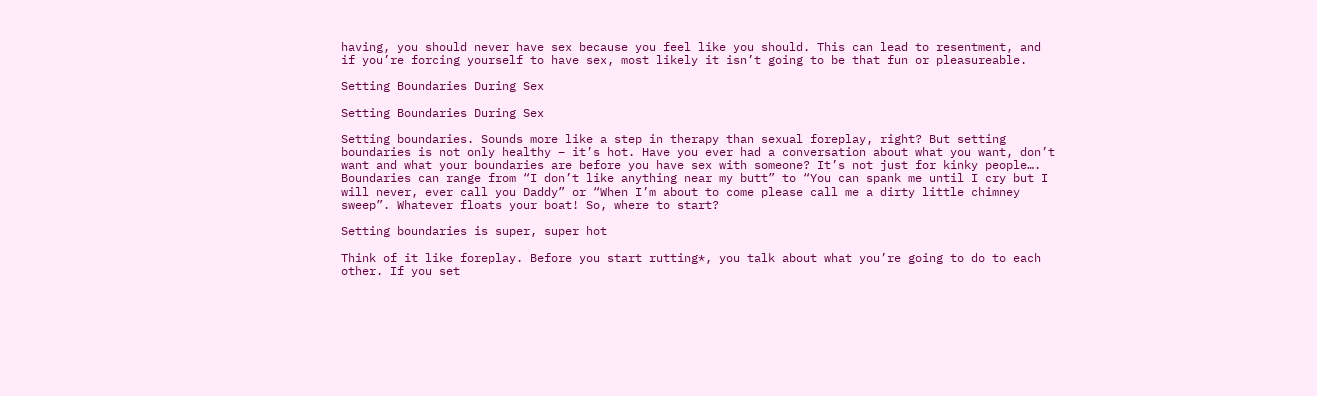having, you should never have sex because you feel like you should. This can lead to resentment, and if you’re forcing yourself to have sex, most likely it isn’t going to be that fun or pleasureable.

Setting Boundaries During Sex

Setting Boundaries During Sex

Setting boundaries. Sounds more like a step in therapy than sexual foreplay, right? But setting boundaries is not only healthy – it’s hot. Have you ever had a conversation about what you want, don’t want and what your boundaries are before you have sex with someone? It’s not just for kinky people…. Boundaries can range from “I don’t like anything near my butt” to “You can spank me until I cry but I will never, ever call you Daddy” or “When I’m about to come please call me a dirty little chimney sweep”. Whatever floats your boat! So, where to start?

Setting boundaries is super, super hot

Think of it like foreplay. Before you start rutting*, you talk about what you’re going to do to each other. If you set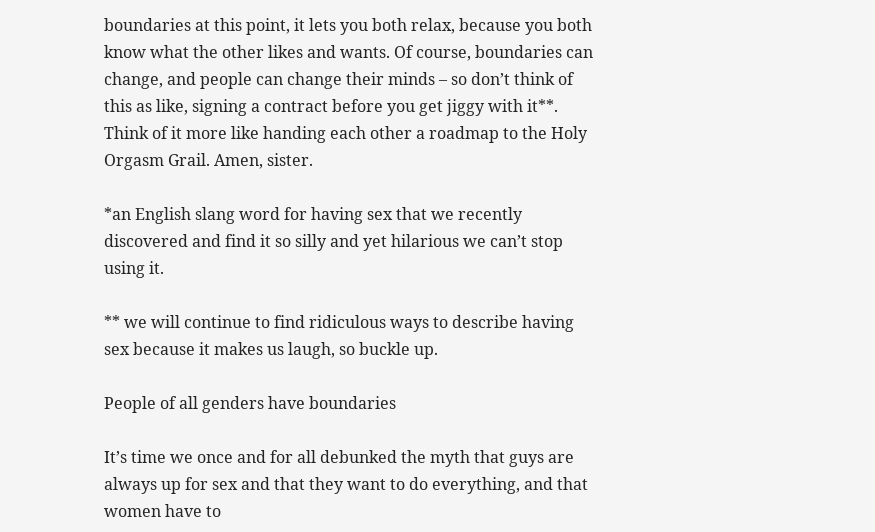boundaries at this point, it lets you both relax, because you both know what the other likes and wants. Of course, boundaries can change, and people can change their minds – so don’t think of this as like, signing a contract before you get jiggy with it**. Think of it more like handing each other a roadmap to the Holy Orgasm Grail. Amen, sister.

*an English slang word for having sex that we recently discovered and find it so silly and yet hilarious we can’t stop using it.

** we will continue to find ridiculous ways to describe having sex because it makes us laugh, so buckle up.

People of all genders have boundaries

It’s time we once and for all debunked the myth that guys are always up for sex and that they want to do everything, and that women have to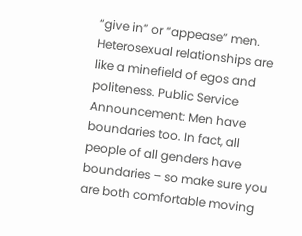“give in” or “appease” men. Heterosexual relationships are like a minefield of egos and politeness. Public Service Announcement: Men have boundaries too. In fact, all people of all genders have boundaries – so make sure you are both comfortable moving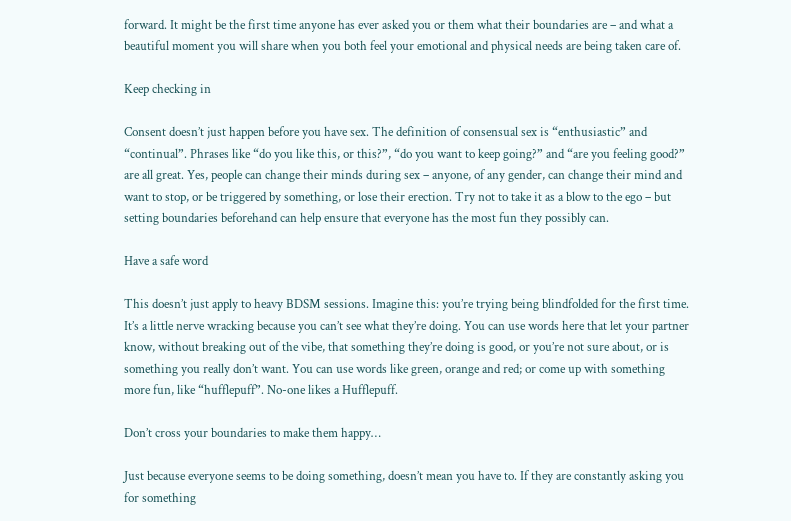forward. It might be the first time anyone has ever asked you or them what their boundaries are – and what a beautiful moment you will share when you both feel your emotional and physical needs are being taken care of.

Keep checking in

Consent doesn’t just happen before you have sex. The definition of consensual sex is “enthusiastic” and “continual”. Phrases like “do you like this, or this?”, “do you want to keep going?” and “are you feeling good?” are all great. Yes, people can change their minds during sex – anyone, of any gender, can change their mind and want to stop, or be triggered by something, or lose their erection. Try not to take it as a blow to the ego – but setting boundaries beforehand can help ensure that everyone has the most fun they possibly can.

Have a safe word

This doesn’t just apply to heavy BDSM sessions. Imagine this: you’re trying being blindfolded for the first time. It’s a little nerve wracking because you can’t see what they’re doing. You can use words here that let your partner know, without breaking out of the vibe, that something they’re doing is good, or you’re not sure about, or is something you really don’t want. You can use words like green, orange and red; or come up with something more fun, like “hufflepuff”. No-one likes a Hufflepuff.

Don’t cross your boundaries to make them happy…

Just because everyone seems to be doing something, doesn’t mean you have to. If they are constantly asking you for something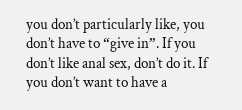you don’t particularly like, you don’t have to “give in”. If you don’t like anal sex, don’t do it. If you don’t want to have a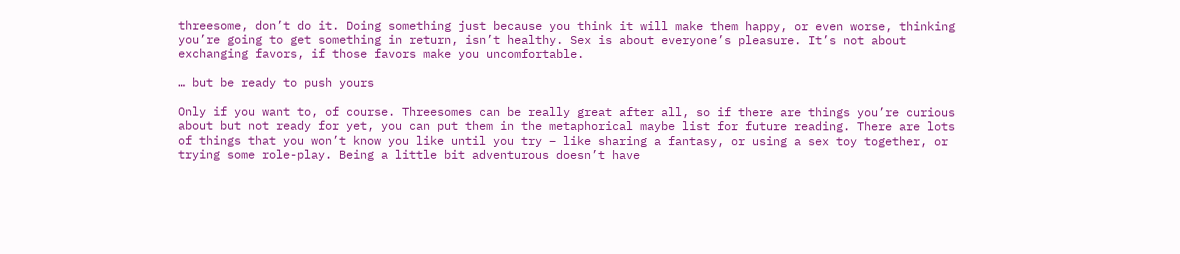threesome, don’t do it. Doing something just because you think it will make them happy, or even worse, thinking you’re going to get something in return, isn’t healthy. Sex is about everyone’s pleasure. It’s not about exchanging favors, if those favors make you uncomfortable.

… but be ready to push yours

Only if you want to, of course. Threesomes can be really great after all, so if there are things you’re curious about but not ready for yet, you can put them in the metaphorical maybe list for future reading. There are lots of things that you won’t know you like until you try – like sharing a fantasy, or using a sex toy together, or trying some role-play. Being a little bit adventurous doesn’t have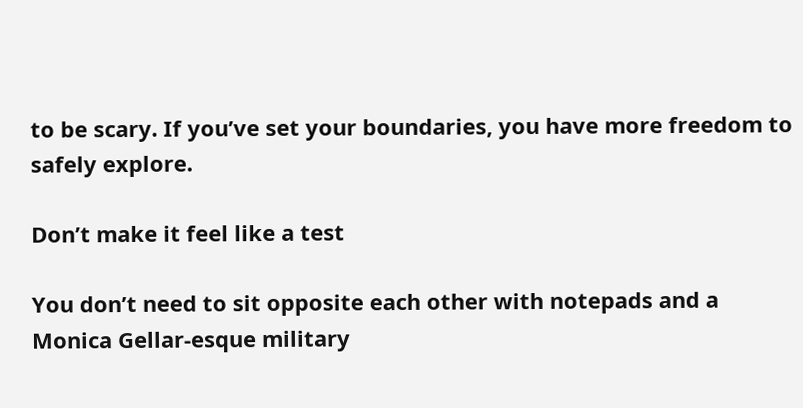to be scary. If you’ve set your boundaries, you have more freedom to safely explore.

Don’t make it feel like a test

You don’t need to sit opposite each other with notepads and a Monica Gellar-esque military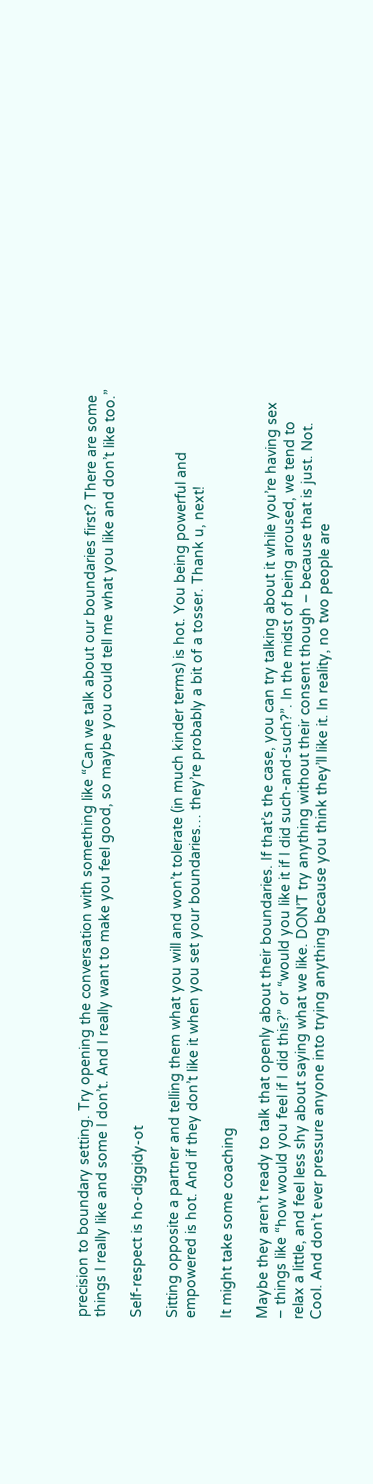precision to boundary setting. Try opening the conversation with something like “Can we talk about our boundaries first? There are some things I really like and some I don’t. And I really want to make you feel good, so maybe you could tell me what you like and don’t like too.”

Self-respect is ho-diggidy-ot

Sitting opposite a partner and telling them what you will and won’t tolerate (in much kinder terms) is hot. You being powerful and empowered is hot. And if they don’t like it when you set your boundaries… they’re probably a bit of a tosser. Thank u, next!

It might take some coaching

Maybe they aren’t ready to talk that openly about their boundaries. If that’s the case, you can try talking about it while you’re having sex – things like “how would you feel if I did this?” or “would you like it if I did such-and-such?”. In the midst of being aroused, we tend to relax a little, and feel less shy about saying what we like. DON’T try anything without their consent though – because that is just. Not. Cool. And don’t ever pressure anyone into trying anything because you think they’ll like it. In reality, no two people are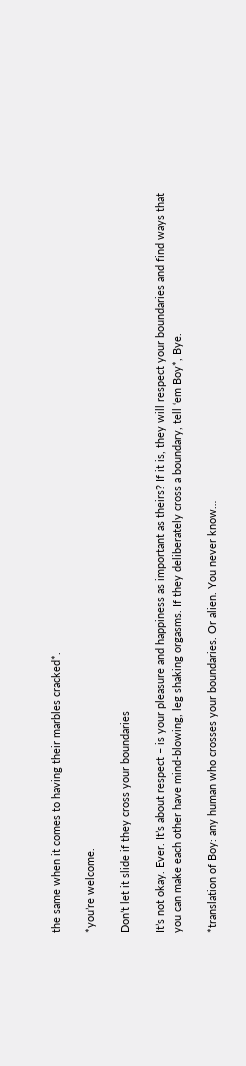the same when it comes to having their marbles cracked*.

*you’re welcome.

Don’t let it slide if they cross your boundaries

It’s not okay. Ever. It’s about respect – is your pleasure and happiness as important as theirs? If it is, they will respect your boundaries and find ways that you can make each other have mind-blowing, leg shaking orgasms. If they deliberately cross a boundary, tell ‘em Boy*, Bye.

*translation of Boy: any human who crosses your boundaries. Or alien. You never know…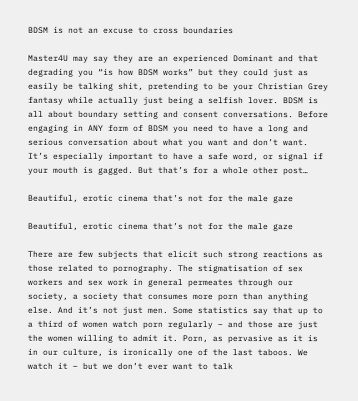BDSM is not an excuse to cross boundaries

Master4U may say they are an experienced Dominant and that degrading you “is how BDSM works” but they could just as easily be talking shit, pretending to be your Christian Grey fantasy while actually just being a selfish lover. BDSM is all about boundary setting and consent conversations. Before engaging in ANY form of BDSM you need to have a long and serious conversation about what you want and don’t want. It’s especially important to have a safe word, or signal if your mouth is gagged. But that’s for a whole other post…

Beautiful, erotic cinema that’s not for the male gaze

Beautiful, erotic cinema that’s not for the male gaze

There are few subjects that elicit such strong reactions as those related to pornography. The stigmatisation of sex workers and sex work in general permeates through our society, a society that consumes more porn than anything else. And it’s not just men. Some statistics say that up to a third of women watch porn regularly – and those are just the women willing to admit it. Porn, as pervasive as it is in our culture, is ironically one of the last taboos. We watch it – but we don’t ever want to talk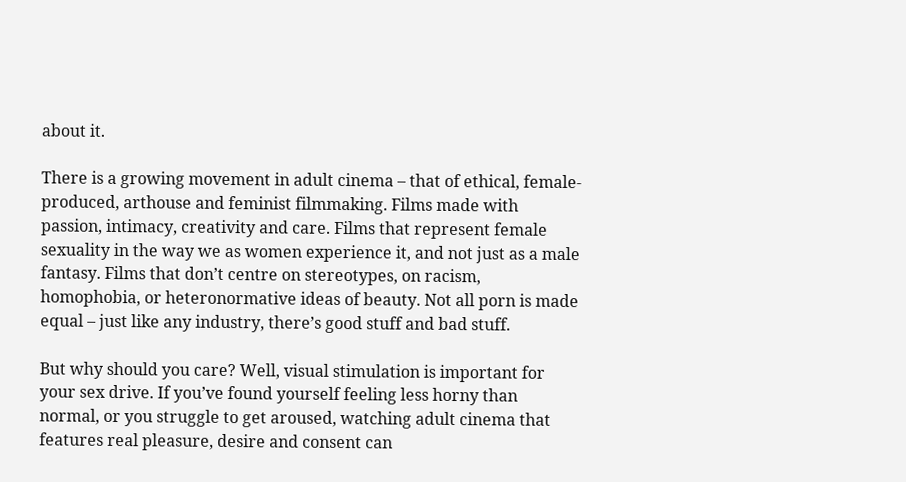about it.

There is a growing movement in adult cinema – that of ethical, female-produced, arthouse and feminist filmmaking. Films made with passion, intimacy, creativity and care. Films that represent female sexuality in the way we as women experience it, and not just as a male fantasy. Films that don’t centre on stereotypes, on racism, homophobia, or heteronormative ideas of beauty. Not all porn is made equal – just like any industry, there’s good stuff and bad stuff.

But why should you care? Well, visual stimulation is important for your sex drive. If you’ve found yourself feeling less horny than normal, or you struggle to get aroused, watching adult cinema that features real pleasure, desire and consent can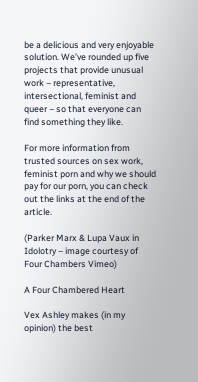be a delicious and very enjoyable solution. We’ve rounded up five projects that provide unusual work – representative, intersectional, feminist and queer – so that everyone can find something they like.

For more information from trusted sources on sex work, feminist porn and why we should pay for our porn, you can check out the links at the end of the article.

(Parker Marx & Lupa Vaux in Idolotry – image courtesy of Four Chambers Vimeo)

A Four Chambered Heart

Vex Ashley makes (in my opinion) the best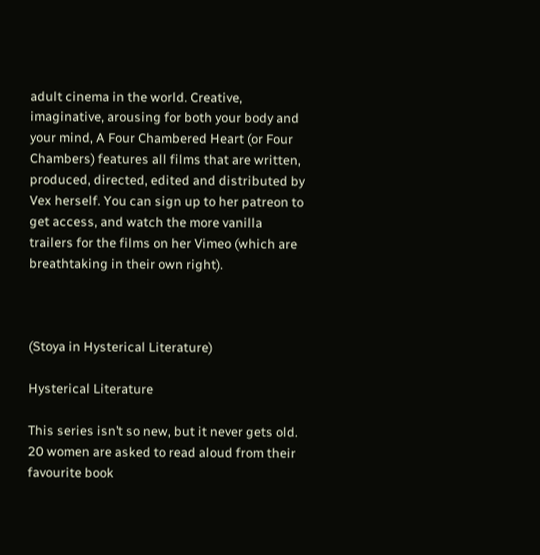adult cinema in the world. Creative, imaginative, arousing for both your body and your mind, A Four Chambered Heart (or Four Chambers) features all films that are written, produced, directed, edited and distributed by Vex herself. You can sign up to her patreon to get access, and watch the more vanilla trailers for the films on her Vimeo (which are breathtaking in their own right).



(Stoya in Hysterical Literature)

Hysterical Literature

This series isn’t so new, but it never gets old. 20 women are asked to read aloud from their favourite book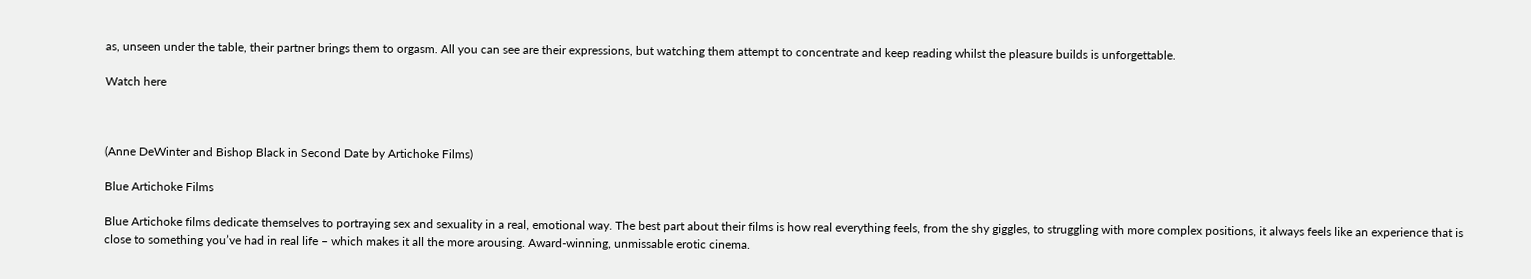as, unseen under the table, their partner brings them to orgasm. All you can see are their expressions, but watching them attempt to concentrate and keep reading whilst the pleasure builds is unforgettable.

Watch here



(Anne DeWinter and Bishop Black in Second Date by Artichoke Films)

Blue Artichoke Films

Blue Artichoke films dedicate themselves to portraying sex and sexuality in a real, emotional way. The best part about their films is how real everything feels, from the shy giggles, to struggling with more complex positions, it always feels like an experience that is close to something you’ve had in real life – which makes it all the more arousing. Award-winning, unmissable erotic cinema.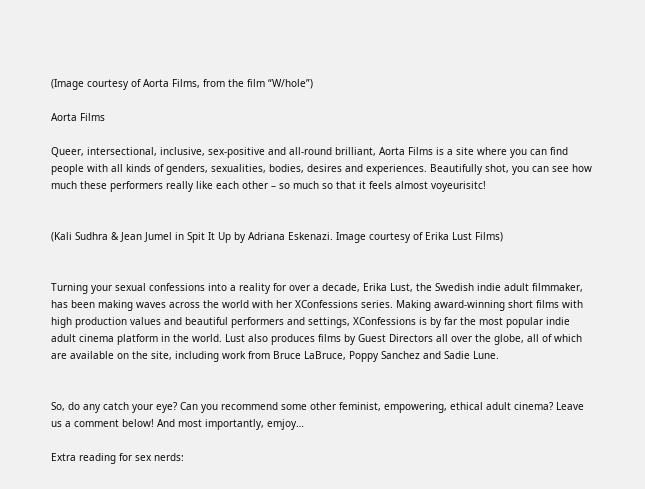(Image courtesy of Aorta Films, from the film “W/hole”)

Aorta Films

Queer, intersectional, inclusive, sex-positive and all-round brilliant, Aorta Films is a site where you can find people with all kinds of genders, sexualities, bodies, desires and experiences. Beautifully shot, you can see how much these performers really like each other – so much so that it feels almost voyeurisitc!


(Kali Sudhra & Jean Jumel in Spit It Up by Adriana Eskenazi. Image courtesy of Erika Lust Films)


Turning your sexual confessions into a reality for over a decade, Erika Lust, the Swedish indie adult filmmaker, has been making waves across the world with her XConfessions series. Making award-winning short films with high production values and beautiful performers and settings, XConfessions is by far the most popular indie adult cinema platform in the world. Lust also produces films by Guest Directors all over the globe, all of which are available on the site, including work from Bruce LaBruce, Poppy Sanchez and Sadie Lune.


So, do any catch your eye? Can you recommend some other feminist, empowering, ethical adult cinema? Leave us a comment below! And most importantly, emjoy…

Extra reading for sex nerds: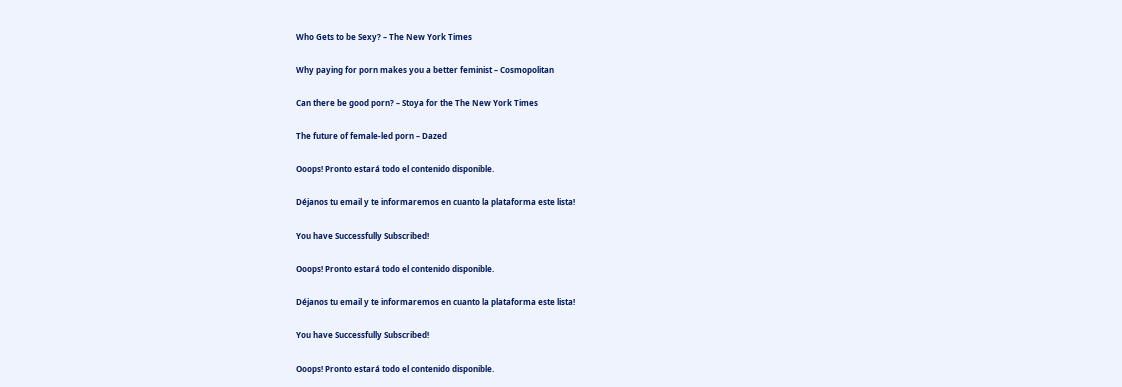Who Gets to be Sexy? – The New York Times

Why paying for porn makes you a better feminist – Cosmopolitan

Can there be good porn? – Stoya for the The New York Times

The future of female-led porn – Dazed

Ooops! Pronto estará todo el contenido disponible.

Déjanos tu email y te informaremos en cuanto la plataforma este lista!

You have Successfully Subscribed!

Ooops! Pronto estará todo el contenido disponible.

Déjanos tu email y te informaremos en cuanto la plataforma este lista!

You have Successfully Subscribed!

Ooops! Pronto estará todo el contenido disponible.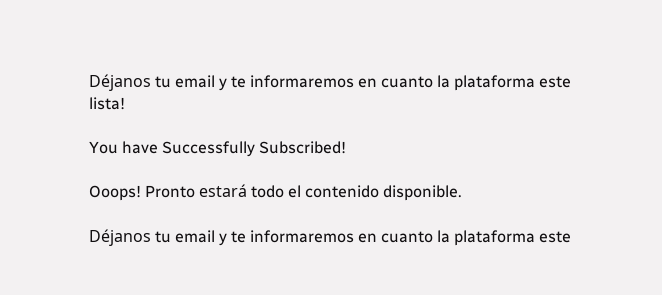Déjanos tu email y te informaremos en cuanto la plataforma este lista!

You have Successfully Subscribed!

Ooops! Pronto estará todo el contenido disponible.

Déjanos tu email y te informaremos en cuanto la plataforma este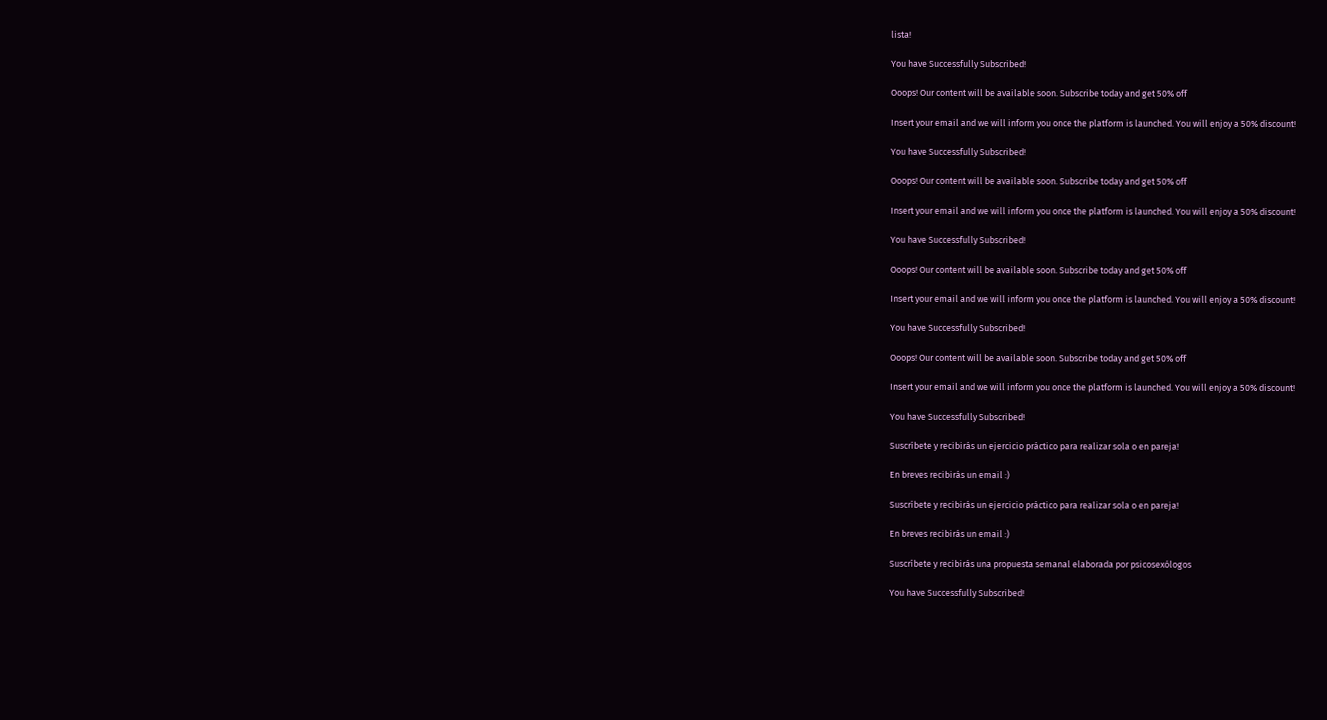lista!

You have Successfully Subscribed!

Ooops! Our content will be available soon. Subscribe today and get 50% off

Insert your email and we will inform you once the platform is launched. You will enjoy a 50% discount!

You have Successfully Subscribed!

Ooops! Our content will be available soon. Subscribe today and get 50% off

Insert your email and we will inform you once the platform is launched. You will enjoy a 50% discount!

You have Successfully Subscribed!

Ooops! Our content will be available soon. Subscribe today and get 50% off

Insert your email and we will inform you once the platform is launched. You will enjoy a 50% discount!

You have Successfully Subscribed!

Ooops! Our content will be available soon. Subscribe today and get 50% off

Insert your email and we will inform you once the platform is launched. You will enjoy a 50% discount!

You have Successfully Subscribed!

Suscríbete y recibirás un ejercicio práctico para realizar sola o en pareja!

En breves recibirás un email :)

Suscríbete y recibirás un ejercicio práctico para realizar sola o en pareja!

En breves recibirás un email :)

Suscríbete y recibirás una propuesta semanal elaborada por psicosexólogos

You have Successfully Subscribed!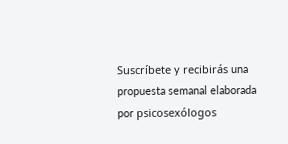Suscríbete y recibirás una propuesta semanal elaborada por psicosexólogos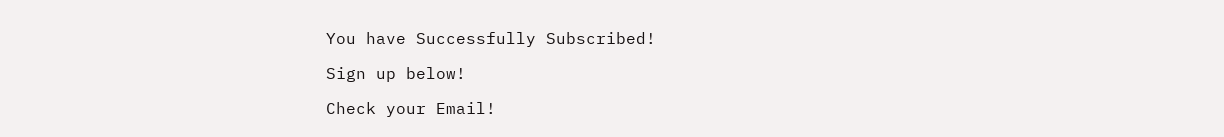You have Successfully Subscribed!

Sign up below!

Check your Email!